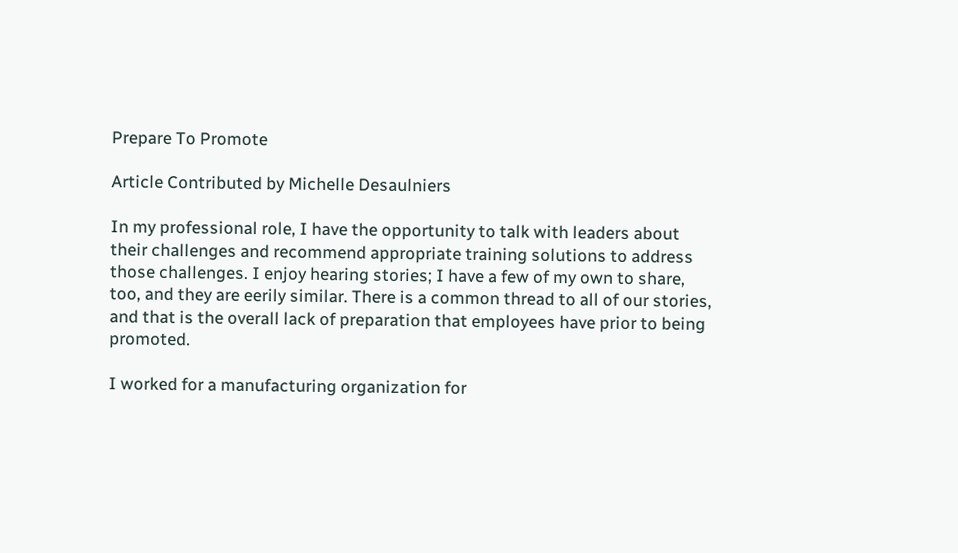Prepare To Promote

Article Contributed by Michelle Desaulniers

In my professional role, I have the opportunity to talk with leaders about their challenges and recommend appropriate training solutions to address those challenges. I enjoy hearing stories; I have a few of my own to share, too, and they are eerily similar. There is a common thread to all of our stories, and that is the overall lack of preparation that employees have prior to being promoted.

I worked for a manufacturing organization for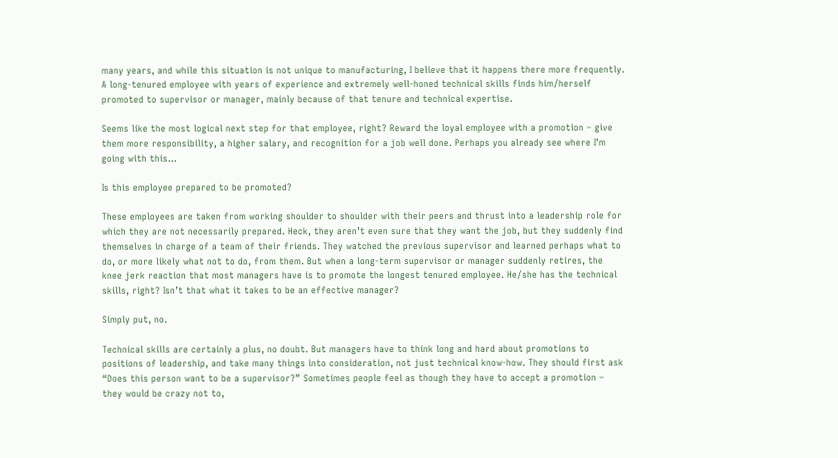many years, and while this situation is not unique to manufacturing, I believe that it happens there more frequently. A long-tenured employee with years of experience and extremely well-honed technical skills finds him/herself promoted to supervisor or manager, mainly because of that tenure and technical expertise.

Seems like the most logical next step for that employee, right? Reward the loyal employee with a promotion – give them more responsibility, a higher salary, and recognition for a job well done. Perhaps you already see where I’m going with this…

Is this employee prepared to be promoted?

These employees are taken from working shoulder to shoulder with their peers and thrust into a leadership role for which they are not necessarily prepared. Heck, they aren’t even sure that they want the job, but they suddenly find themselves in charge of a team of their friends. They watched the previous supervisor and learned perhaps what to do, or more likely what not to do, from them. But when a long-term supervisor or manager suddenly retires, the knee jerk reaction that most managers have is to promote the longest tenured employee. He/she has the technical skills, right? Isn’t that what it takes to be an effective manager?

Simply put, no.

Technical skills are certainly a plus, no doubt. But managers have to think long and hard about promotions to positions of leadership, and take many things into consideration, not just technical know-how. They should first ask “Does this person want to be a supervisor?” Sometimes people feel as though they have to accept a promotion – they would be crazy not to,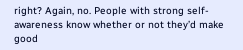right? Again, no. People with strong self-awareness know whether or not they’d make good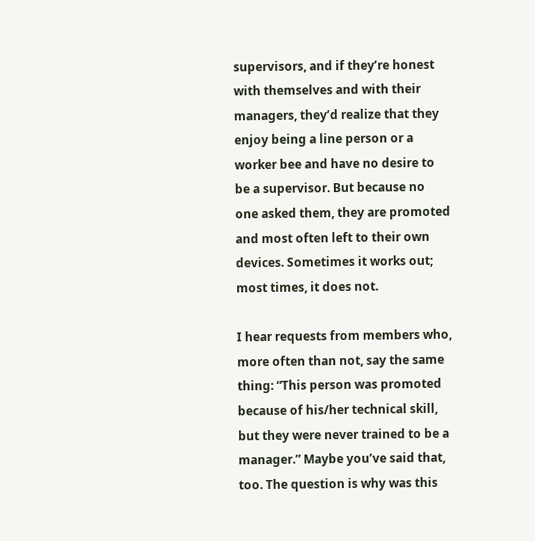supervisors, and if they’re honest with themselves and with their managers, they’d realize that they enjoy being a line person or a worker bee and have no desire to be a supervisor. But because no one asked them, they are promoted and most often left to their own devices. Sometimes it works out; most times, it does not.

I hear requests from members who, more often than not, say the same thing: “This person was promoted because of his/her technical skill, but they were never trained to be a manager.” Maybe you’ve said that, too. The question is why was this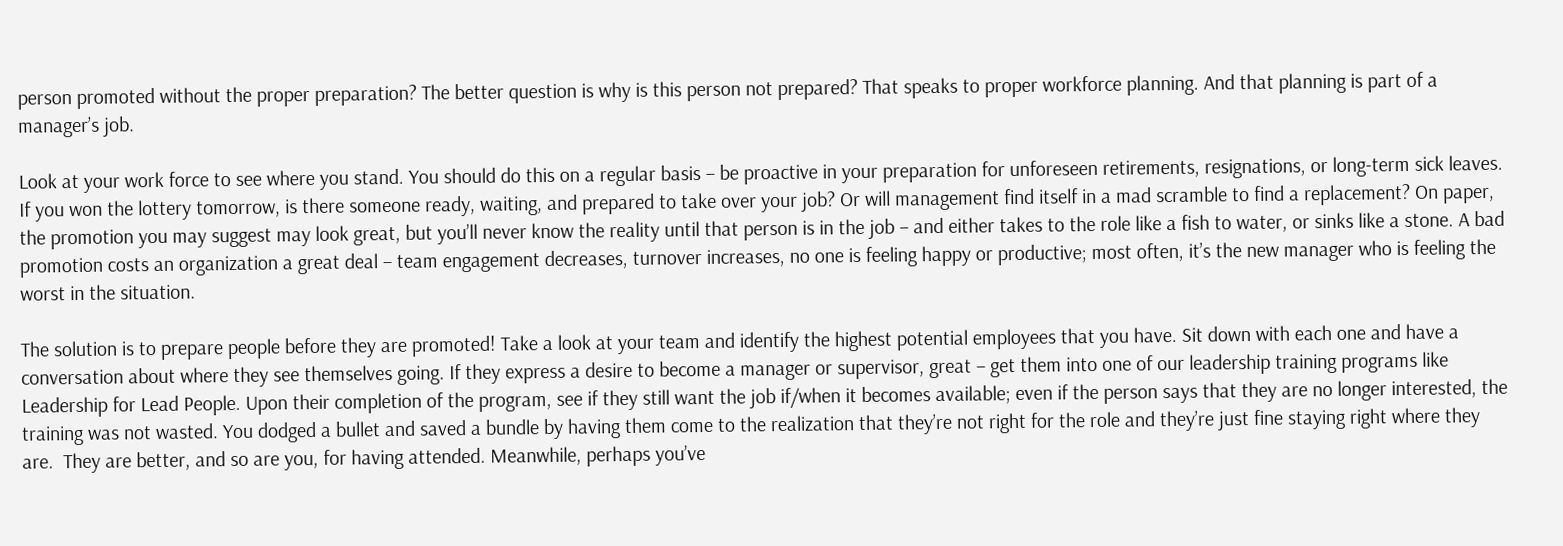person promoted without the proper preparation? The better question is why is this person not prepared? That speaks to proper workforce planning. And that planning is part of a manager’s job.

Look at your work force to see where you stand. You should do this on a regular basis – be proactive in your preparation for unforeseen retirements, resignations, or long-term sick leaves. If you won the lottery tomorrow, is there someone ready, waiting, and prepared to take over your job? Or will management find itself in a mad scramble to find a replacement? On paper, the promotion you may suggest may look great, but you’ll never know the reality until that person is in the job – and either takes to the role like a fish to water, or sinks like a stone. A bad promotion costs an organization a great deal – team engagement decreases, turnover increases, no one is feeling happy or productive; most often, it’s the new manager who is feeling the worst in the situation.

The solution is to prepare people before they are promoted! Take a look at your team and identify the highest potential employees that you have. Sit down with each one and have a conversation about where they see themselves going. If they express a desire to become a manager or supervisor, great – get them into one of our leadership training programs like Leadership for Lead People. Upon their completion of the program, see if they still want the job if/when it becomes available; even if the person says that they are no longer interested, the training was not wasted. You dodged a bullet and saved a bundle by having them come to the realization that they’re not right for the role and they’re just fine staying right where they are.  They are better, and so are you, for having attended. Meanwhile, perhaps you’ve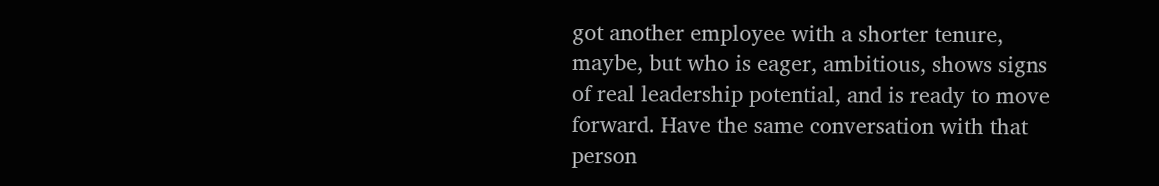got another employee with a shorter tenure, maybe, but who is eager, ambitious, shows signs of real leadership potential, and is ready to move forward. Have the same conversation with that person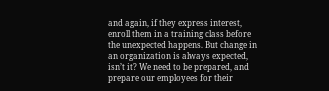and again, if they express interest, enroll them in a training class before the unexpected happens. But change in an organization is always expected, isn’t it? We need to be prepared, and prepare our employees for their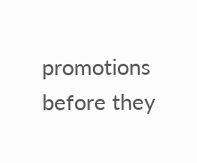promotions before they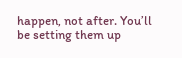happen, not after. You’ll be setting them up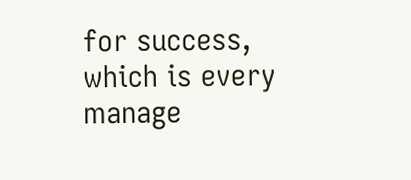for success, which is every manage